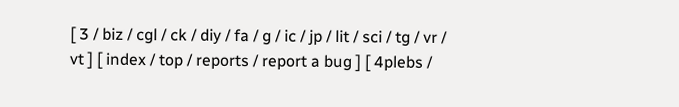[ 3 / biz / cgl / ck / diy / fa / g / ic / jp / lit / sci / tg / vr / vt ] [ index / top / reports / report a bug ] [ 4plebs /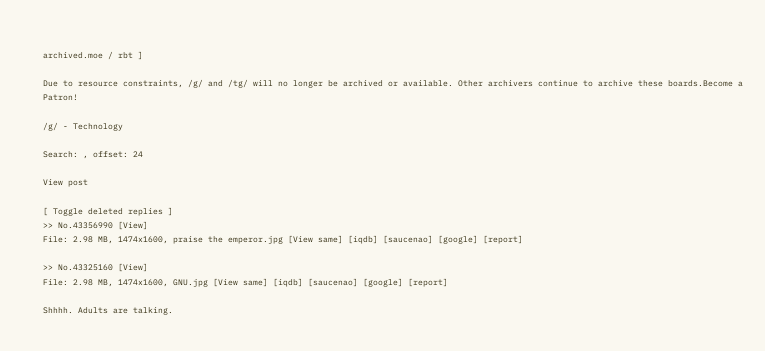archived.moe / rbt ]

Due to resource constraints, /g/ and /tg/ will no longer be archived or available. Other archivers continue to archive these boards.Become a Patron!

/g/ - Technology

Search: , offset: 24

View post

[ Toggle deleted replies ]
>> No.43356990 [View]
File: 2.98 MB, 1474x1600, praise the emperor.jpg [View same] [iqdb] [saucenao] [google] [report]

>> No.43325160 [View]
File: 2.98 MB, 1474x1600, GNU.jpg [View same] [iqdb] [saucenao] [google] [report]

Shhhh. Adults are talking.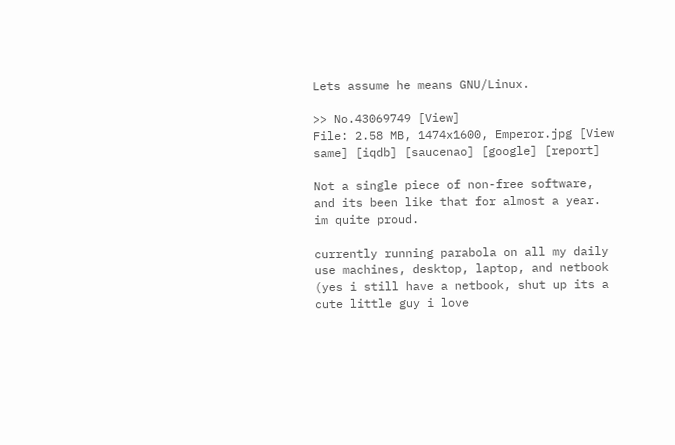Lets assume he means GNU/Linux.

>> No.43069749 [View]
File: 2.58 MB, 1474x1600, Emperor.jpg [View same] [iqdb] [saucenao] [google] [report]

Not a single piece of non-free software, and its been like that for almost a year. im quite proud.

currently running parabola on all my daily use machines, desktop, laptop, and netbook (yes i still have a netbook, shut up its a cute little guy i love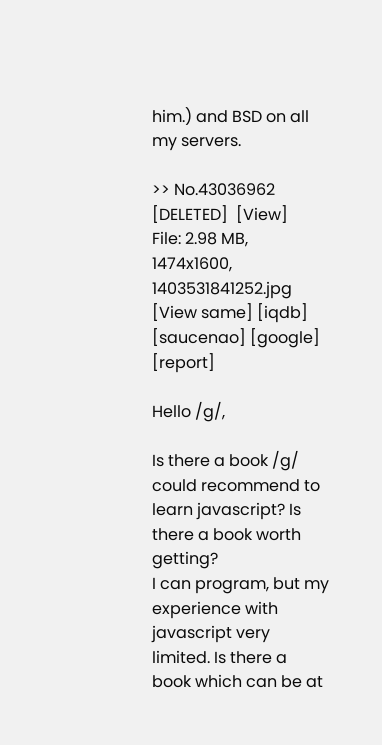him.) and BSD on all my servers.

>> No.43036962 [DELETED]  [View]
File: 2.98 MB, 1474x1600, 1403531841252.jpg [View same] [iqdb] [saucenao] [google] [report]

Hello /g/,

Is there a book /g/ could recommend to learn javascript? Is there a book worth getting?
I can program, but my experience with javascript very limited. Is there a book which can be at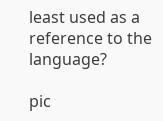least used as a reference to the language?

pic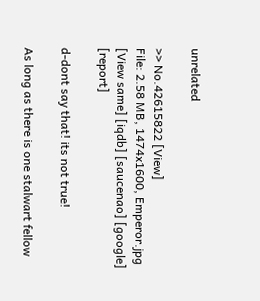unrelated

>> No.42615822 [View]
File: 2.58 MB, 1474x1600, Emperor.jpg [View same] [iqdb] [saucenao] [google] [report]

d-dont say that! its not true!

As long as there is one stalwart fellow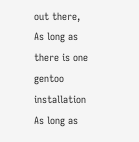out there,
As long as there is one gentoo installation
As long as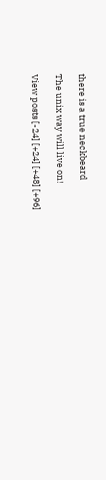there is a true neckbeard

The unix way will live on!

View posts [-24] [+24] [+48] [+96]